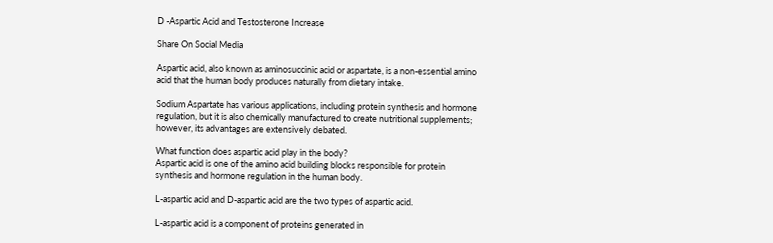D -Aspartic Acid and Testosterone Increase

Share On Social Media

Aspartic acid, also known as aminosuccinic acid or aspartate, is a non-essential amino acid that the human body produces naturally from dietary intake.

Sodium Aspartate has various applications, including protein synthesis and hormone regulation, but it is also chemically manufactured to create nutritional supplements; however, its advantages are extensively debated.

What function does aspartic acid play in the body?
Aspartic acid is one of the amino acid building blocks responsible for protein synthesis and hormone regulation in the human body.

L-aspartic acid and D-aspartic acid are the two types of aspartic acid.

L-aspartic acid is a component of proteins generated in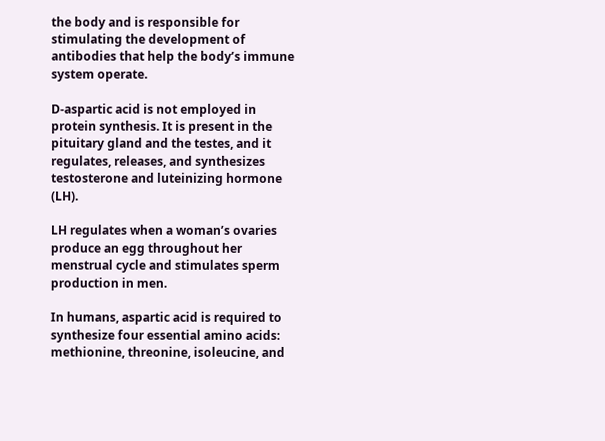the body and is responsible for stimulating the development of antibodies that help the body’s immune system operate.

D-aspartic acid is not employed in protein synthesis. It is present in the pituitary gland and the testes, and it regulates, releases, and synthesizes testosterone and luteinizing hormone (LH).

LH regulates when a woman’s ovaries produce an egg throughout her menstrual cycle and stimulates sperm production in men.

In humans, aspartic acid is required to synthesize four essential amino acids: methionine, threonine, isoleucine, and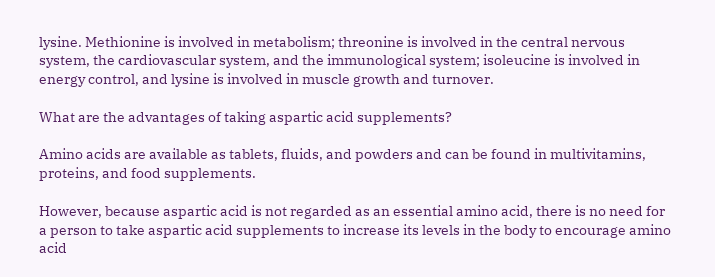lysine. Methionine is involved in metabolism; threonine is involved in the central nervous system, the cardiovascular system, and the immunological system; isoleucine is involved in energy control, and lysine is involved in muscle growth and turnover.

What are the advantages of taking aspartic acid supplements?

Amino acids are available as tablets, fluids, and powders and can be found in multivitamins, proteins, and food supplements.

However, because aspartic acid is not regarded as an essential amino acid, there is no need for a person to take aspartic acid supplements to increase its levels in the body to encourage amino acid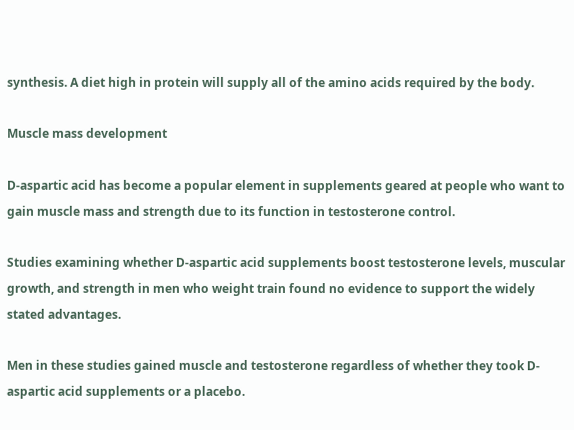synthesis. A diet high in protein will supply all of the amino acids required by the body.

Muscle mass development

D-aspartic acid has become a popular element in supplements geared at people who want to gain muscle mass and strength due to its function in testosterone control.

Studies examining whether D-aspartic acid supplements boost testosterone levels, muscular growth, and strength in men who weight train found no evidence to support the widely stated advantages.

Men in these studies gained muscle and testosterone regardless of whether they took D-aspartic acid supplements or a placebo.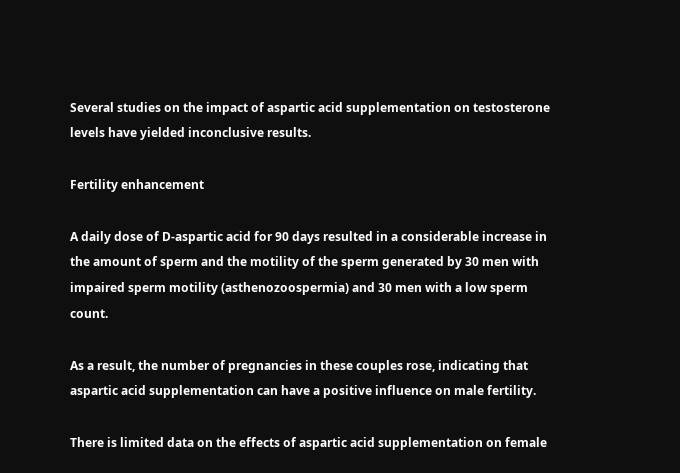Several studies on the impact of aspartic acid supplementation on testosterone levels have yielded inconclusive results.

Fertility enhancement

A daily dose of D-aspartic acid for 90 days resulted in a considerable increase in the amount of sperm and the motility of the sperm generated by 30 men with impaired sperm motility (asthenozoospermia) and 30 men with a low sperm count.

As a result, the number of pregnancies in these couples rose, indicating that aspartic acid supplementation can have a positive influence on male fertility.

There is limited data on the effects of aspartic acid supplementation on female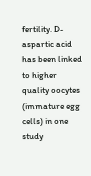fertility. D-aspartic acid has been linked to higher quality oocytes (immature egg cells) in one study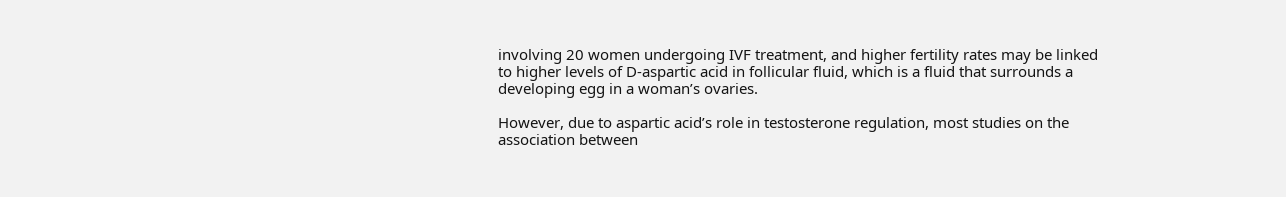involving 20 women undergoing IVF treatment, and higher fertility rates may be linked to higher levels of D-aspartic acid in follicular fluid, which is a fluid that surrounds a developing egg in a woman’s ovaries.

However, due to aspartic acid’s role in testosterone regulation, most studies on the association between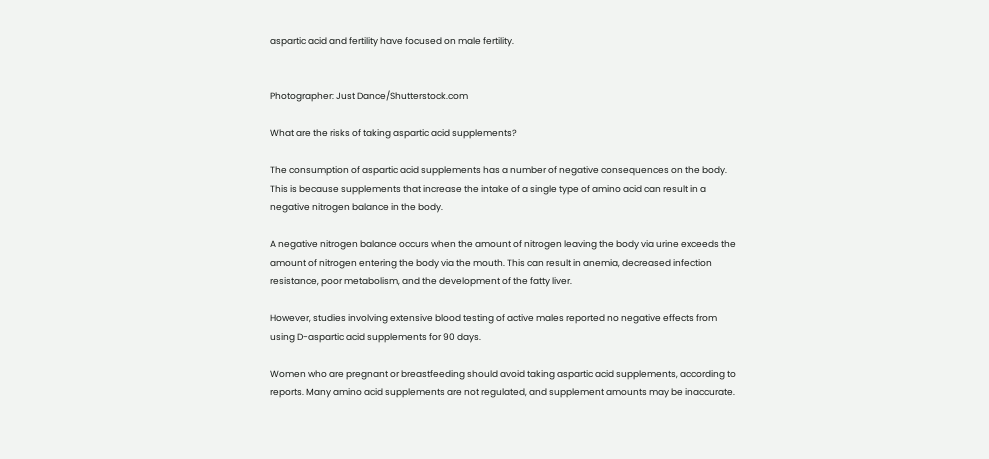aspartic acid and fertility have focused on male fertility.


Photographer: Just Dance/Shutterstock.com

What are the risks of taking aspartic acid supplements?

The consumption of aspartic acid supplements has a number of negative consequences on the body. This is because supplements that increase the intake of a single type of amino acid can result in a negative nitrogen balance in the body.

A negative nitrogen balance occurs when the amount of nitrogen leaving the body via urine exceeds the amount of nitrogen entering the body via the mouth. This can result in anemia, decreased infection resistance, poor metabolism, and the development of the fatty liver.

However, studies involving extensive blood testing of active males reported no negative effects from using D-aspartic acid supplements for 90 days.

Women who are pregnant or breastfeeding should avoid taking aspartic acid supplements, according to reports. Many amino acid supplements are not regulated, and supplement amounts may be inaccurate.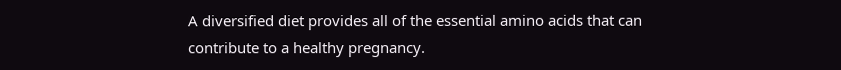A diversified diet provides all of the essential amino acids that can contribute to a healthy pregnancy.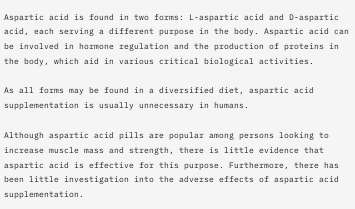Aspartic acid is found in two forms: L-aspartic acid and D-aspartic acid, each serving a different purpose in the body. Aspartic acid can be involved in hormone regulation and the production of proteins in the body, which aid in various critical biological activities.

As all forms may be found in a diversified diet, aspartic acid supplementation is usually unnecessary in humans.

Although aspartic acid pills are popular among persons looking to increase muscle mass and strength, there is little evidence that aspartic acid is effective for this purpose. Furthermore, there has been little investigation into the adverse effects of aspartic acid supplementation.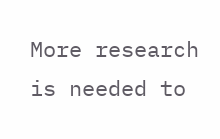More research is needed to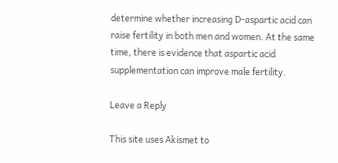determine whether increasing D-aspartic acid can raise fertility in both men and women. At the same time, there is evidence that aspartic acid supplementation can improve male fertility.

Leave a Reply

This site uses Akismet to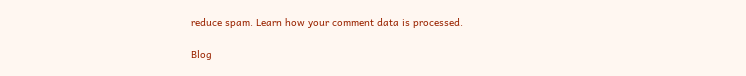reduce spam. Learn how your comment data is processed.

Blog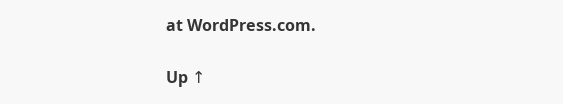at WordPress.com.

Up ↑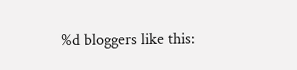%d bloggers like this: